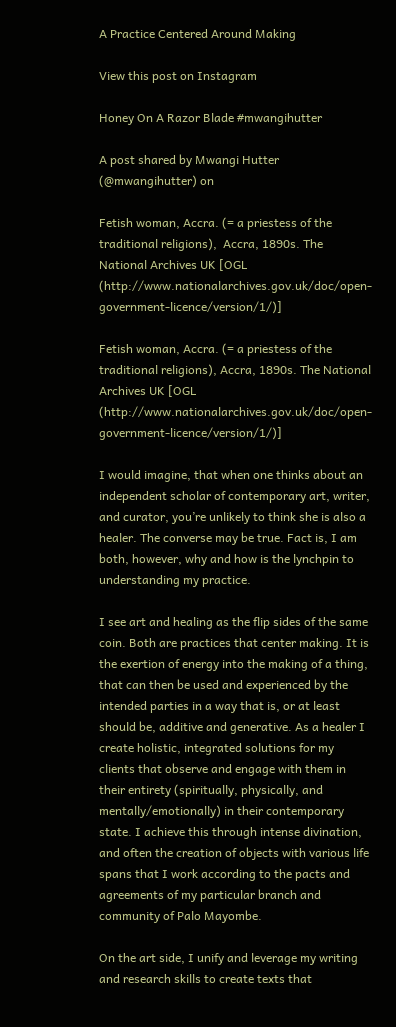A Practice Centered Around Making

View this post on Instagram

Honey On A Razor Blade #mwangihutter

A post shared by Mwangi Hutter (@mwangihutter) on

Fetish woman, Accra. (= a priestess of the traditional religions),  Accra, 1890s. The National Archives UK [OGL (http://www.nationalarchives.gov.uk/doc/open-government-licence/version/1/)]

Fetish woman, Accra. (= a priestess of the traditional religions), Accra, 1890s. The National Archives UK [OGL (http://www.nationalarchives.gov.uk/doc/open-government-licence/version/1/)]

I would imagine, that when one thinks about an independent scholar of contemporary art, writer, and curator, you’re unlikely to think she is also a healer. The converse may be true. Fact is, I am both, however, why and how is the lynchpin to understanding my practice.

I see art and healing as the flip sides of the same coin. Both are practices that center making. It is the exertion of energy into the making of a thing, that can then be used and experienced by the intended parties in a way that is, or at least should be, additive and generative. As a healer I create holistic, integrated solutions for my clients that observe and engage with them in their entirety (spiritually, physically, and mentally/emotionally) in their contemporary state. I achieve this through intense divination, and often the creation of objects with various life spans that I work according to the pacts and agreements of my particular branch and community of Palo Mayombe.

On the art side, I unify and leverage my writing and research skills to create texts that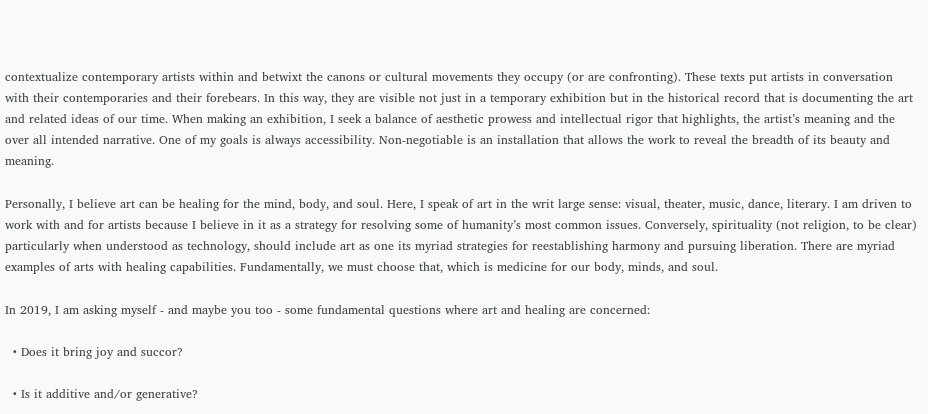contextualize contemporary artists within and betwixt the canons or cultural movements they occupy (or are confronting). These texts put artists in conversation with their contemporaries and their forebears. In this way, they are visible not just in a temporary exhibition but in the historical record that is documenting the art and related ideas of our time. When making an exhibition, I seek a balance of aesthetic prowess and intellectual rigor that highlights, the artist’s meaning and the over all intended narrative. One of my goals is always accessibility. Non-negotiable is an installation that allows the work to reveal the breadth of its beauty and meaning.

Personally, I believe art can be healing for the mind, body, and soul. Here, I speak of art in the writ large sense: visual, theater, music, dance, literary. I am driven to work with and for artists because I believe in it as a strategy for resolving some of humanity’s most common issues. Conversely, spirituality (not religion, to be clear) particularly when understood as technology, should include art as one its myriad strategies for reestablishing harmony and pursuing liberation. There are myriad examples of arts with healing capabilities. Fundamentally, we must choose that, which is medicine for our body, minds, and soul.

In 2019, I am asking myself - and maybe you too - some fundamental questions where art and healing are concerned:

  • Does it bring joy and succor?

  • Is it additive and/or generative?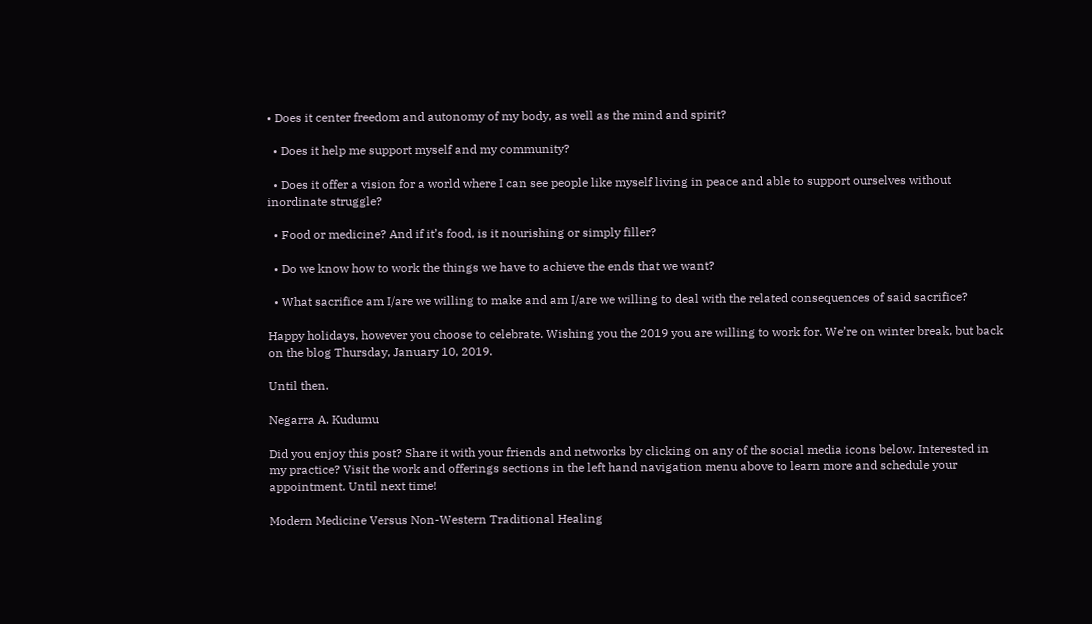• Does it center freedom and autonomy of my body, as well as the mind and spirit?

  • Does it help me support myself and my community?

  • Does it offer a vision for a world where I can see people like myself living in peace and able to support ourselves without inordinate struggle?

  • Food or medicine? And if it’s food, is it nourishing or simply filler?

  • Do we know how to work the things we have to achieve the ends that we want?

  • What sacrifice am I/are we willing to make and am I/are we willing to deal with the related consequences of said sacrifice?

Happy holidays, however you choose to celebrate. Wishing you the 2019 you are willing to work for. We’re on winter break, but back on the blog Thursday, January 10, 2019.

Until then.

Negarra A. Kudumu

Did you enjoy this post? Share it with your friends and networks by clicking on any of the social media icons below. Interested in my practice? Visit the work and offerings sections in the left hand navigation menu above to learn more and schedule your appointment. Until next time!

Modern Medicine Versus Non-Western Traditional Healing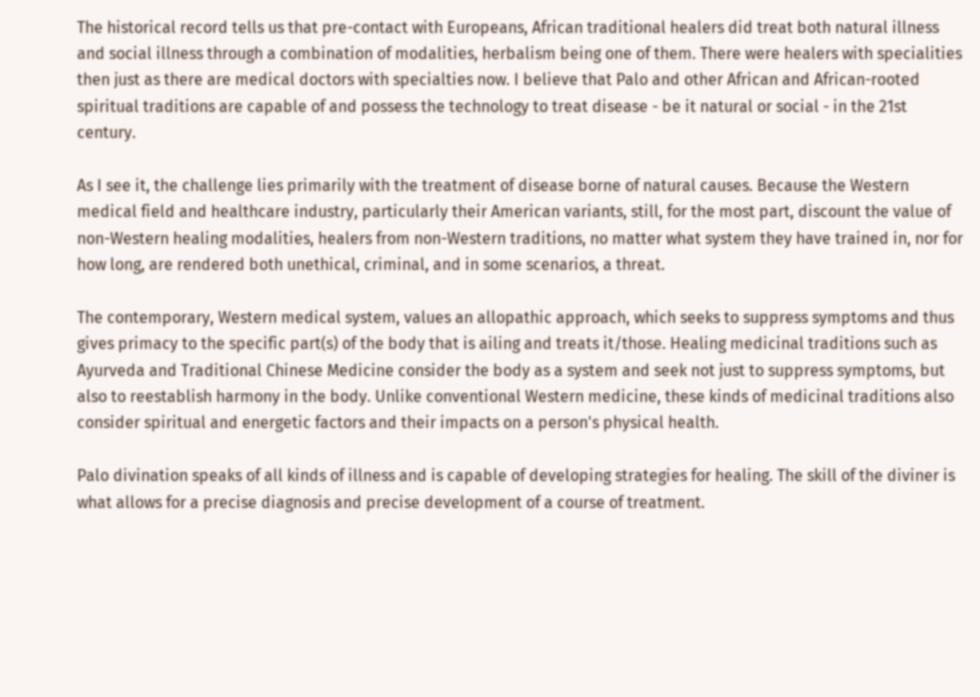The historical record tells us that pre-contact with Europeans, African traditional healers did treat both natural illness and social illness through a combination of modalities, herbalism being one of them. There were healers with specialities then just as there are medical doctors with specialties now. I believe that Palo and other African and African-rooted spiritual traditions are capable of and possess the technology to treat disease - be it natural or social - in the 21st century.

As I see it, the challenge lies primarily with the treatment of disease borne of natural causes. Because the Western medical field and healthcare industry, particularly their American variants, still, for the most part, discount the value of non-Western healing modalities, healers from non-Western traditions, no matter what system they have trained in, nor for how long, are rendered both unethical, criminal, and in some scenarios, a threat.

The contemporary, Western medical system, values an allopathic approach, which seeks to suppress symptoms and thus gives primacy to the specific part(s) of the body that is ailing and treats it/those. Healing medicinal traditions such as Ayurveda and Traditional Chinese Medicine consider the body as a system and seek not just to suppress symptoms, but also to reestablish harmony in the body. Unlike conventional Western medicine, these kinds of medicinal traditions also consider spiritual and energetic factors and their impacts on a person's physical health.

Palo divination speaks of all kinds of illness and is capable of developing strategies for healing. The skill of the diviner is what allows for a precise diagnosis and precise development of a course of treatment.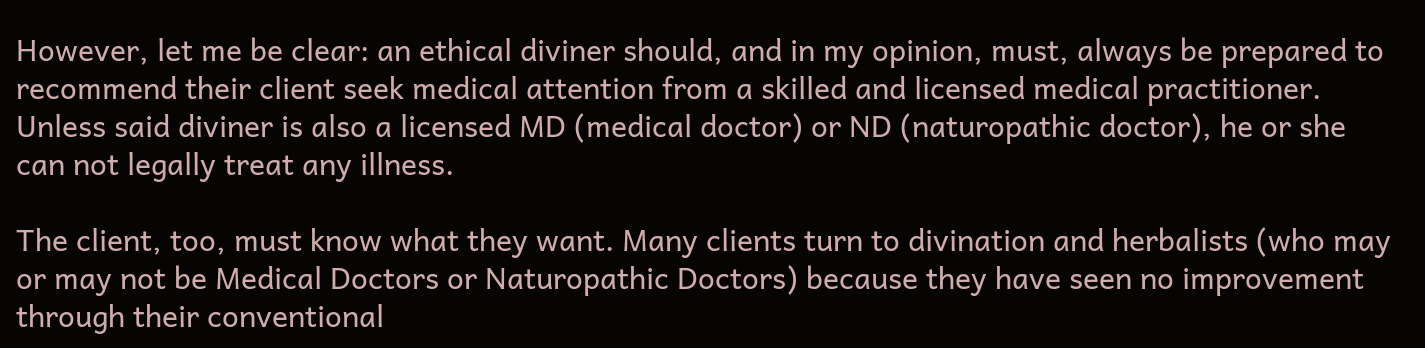However, let me be clear: an ethical diviner should, and in my opinion, must, always be prepared to recommend their client seek medical attention from a skilled and licensed medical practitioner. Unless said diviner is also a licensed MD (medical doctor) or ND (naturopathic doctor), he or she can not legally treat any illness.

The client, too, must know what they want. Many clients turn to divination and herbalists (who may or may not be Medical Doctors or Naturopathic Doctors) because they have seen no improvement through their conventional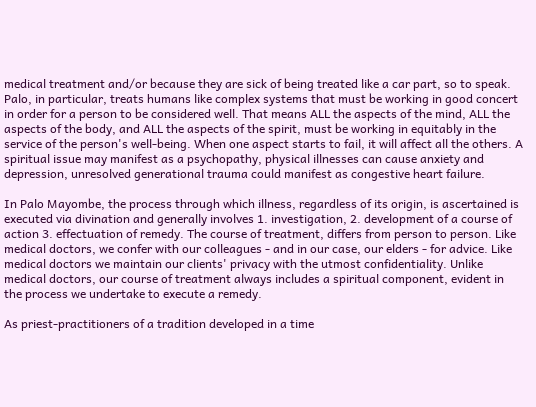medical treatment and/or because they are sick of being treated like a car part, so to speak. Palo, in particular, treats humans like complex systems that must be working in good concert in order for a person to be considered well. That means ALL the aspects of the mind, ALL the aspects of the body, and ALL the aspects of the spirit, must be working in equitably in the service of the person's well-being. When one aspect starts to fail, it will affect all the others. A spiritual issue may manifest as a psychopathy, physical illnesses can cause anxiety and depression, unresolved generational trauma could manifest as congestive heart failure.

In Palo Mayombe, the process through which illness, regardless of its origin, is ascertained is executed via divination and generally involves 1. investigation, 2. development of a course of action 3. effectuation of remedy. The course of treatment, differs from person to person. Like medical doctors, we confer with our colleagues - and in our case, our elders - for advice. Like medical doctors we maintain our clients' privacy with the utmost confidentiality. Unlike medical doctors, our course of treatment always includes a spiritual component, evident in the process we undertake to execute a remedy.

As priest-practitioners of a tradition developed in a time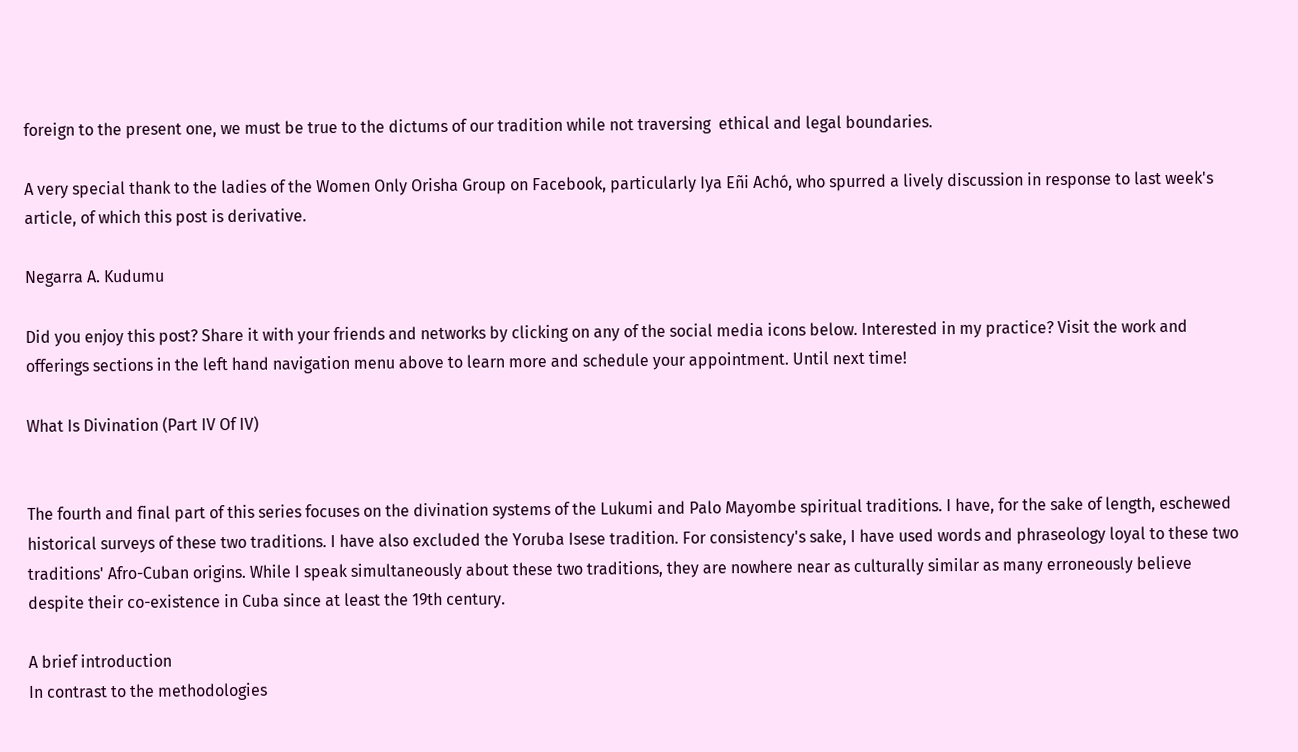foreign to the present one, we must be true to the dictums of our tradition while not traversing  ethical and legal boundaries.

A very special thank to the ladies of the Women Only Orisha Group on Facebook, particularly Iya Eñi Achó, who spurred a lively discussion in response to last week's article, of which this post is derivative.

Negarra A. Kudumu

Did you enjoy this post? Share it with your friends and networks by clicking on any of the social media icons below. Interested in my practice? Visit the work and offerings sections in the left hand navigation menu above to learn more and schedule your appointment. Until next time!

What Is Divination (Part IV Of IV)


The fourth and final part of this series focuses on the divination systems of the Lukumi and Palo Mayombe spiritual traditions. I have, for the sake of length, eschewed historical surveys of these two traditions. I have also excluded the Yoruba Isese tradition. For consistency's sake, I have used words and phraseology loyal to these two traditions' Afro-Cuban origins. While I speak simultaneously about these two traditions, they are nowhere near as culturally similar as many erroneously believe despite their co-existence in Cuba since at least the 19th century.

A brief introduction
In contrast to the methodologies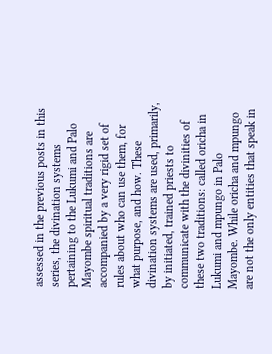assessed in the previous posts in this series, the divination systems pertaining to the Lukumi and Palo Mayombe spiritual traditions are accompanied by a very rigid set of rules about who can use them, for what purpose, and how. These divination systems are used, primarily, by initiated, trained priests to communicate with the divinities of these two traditions: called oricha in Lukumi and mpungo in Palo Mayombe. While oricha and mpungo are not the only entities that speak in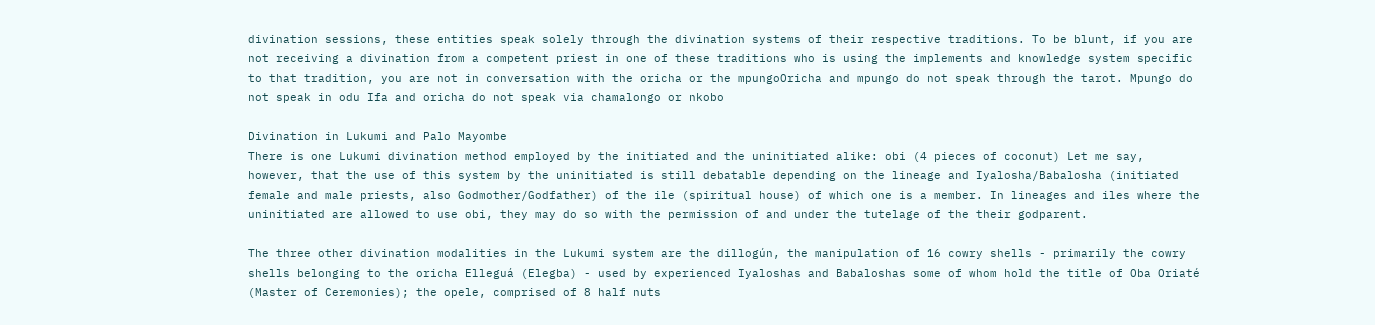divination sessions, these entities speak solely through the divination systems of their respective traditions. To be blunt, if you are not receiving a divination from a competent priest in one of these traditions who is using the implements and knowledge system specific to that tradition, you are not in conversation with the oricha or the mpungoOricha and mpungo do not speak through the tarot. Mpungo do not speak in odu Ifa and oricha do not speak via chamalongo or nkobo

Divination in Lukumi and Palo Mayombe
There is one Lukumi divination method employed by the initiated and the uninitiated alike: obi (4 pieces of coconut) Let me say, however, that the use of this system by the uninitiated is still debatable depending on the lineage and Iyalosha/Babalosha (initiated female and male priests, also Godmother/Godfather) of the ile (spiritual house) of which one is a member. In lineages and iles where the uninitiated are allowed to use obi, they may do so with the permission of and under the tutelage of the their godparent.

The three other divination modalities in the Lukumi system are the dillogún, the manipulation of 16 cowry shells - primarily the cowry shells belonging to the oricha Elleguá (Elegba) - used by experienced Iyaloshas and Babaloshas some of whom hold the title of Oba Oriaté (Master of Ceremonies); the opele, comprised of 8 half nuts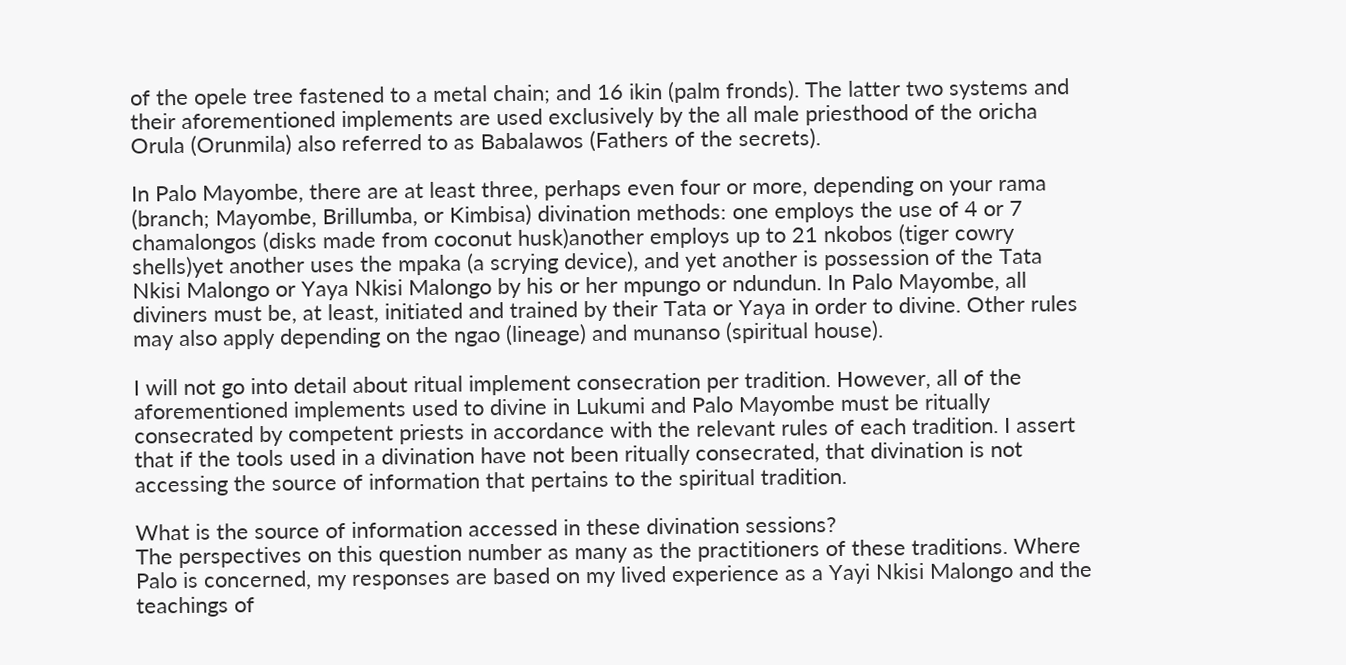of the opele tree fastened to a metal chain; and 16 ikin (palm fronds). The latter two systems and their aforementioned implements are used exclusively by the all male priesthood of the oricha Orula (Orunmila) also referred to as Babalawos (Fathers of the secrets).

In Palo Mayombe, there are at least three, perhaps even four or more, depending on your rama (branch; Mayombe, Brillumba, or Kimbisa) divination methods: one employs the use of 4 or 7 chamalongos (disks made from coconut husk)another employs up to 21 nkobos (tiger cowry shells)yet another uses the mpaka (a scrying device), and yet another is possession of the Tata Nkisi Malongo or Yaya Nkisi Malongo by his or her mpungo or ndundun. In Palo Mayombe, all diviners must be, at least, initiated and trained by their Tata or Yaya in order to divine. Other rules may also apply depending on the ngao (lineage) and munanso (spiritual house).

I will not go into detail about ritual implement consecration per tradition. However, all of the aforementioned implements used to divine in Lukumi and Palo Mayombe must be ritually consecrated by competent priests in accordance with the relevant rules of each tradition. I assert that if the tools used in a divination have not been ritually consecrated, that divination is not accessing the source of information that pertains to the spiritual tradition.

What is the source of information accessed in these divination sessions?
The perspectives on this question number as many as the practitioners of these traditions. Where Palo is concerned, my responses are based on my lived experience as a Yayi Nkisi Malongo and the teachings of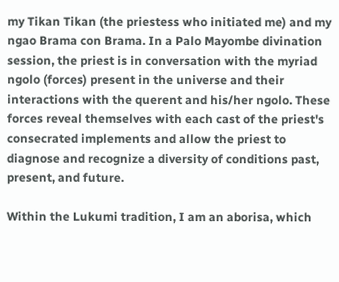my Tikan Tikan (the priestess who initiated me) and my ngao Brama con Brama. In a Palo Mayombe divination session, the priest is in conversation with the myriad ngolo (forces) present in the universe and their interactions with the querent and his/her ngolo. These forces reveal themselves with each cast of the priest's consecrated implements and allow the priest to diagnose and recognize a diversity of conditions past, present, and future.

Within the Lukumi tradition, I am an aborisa, which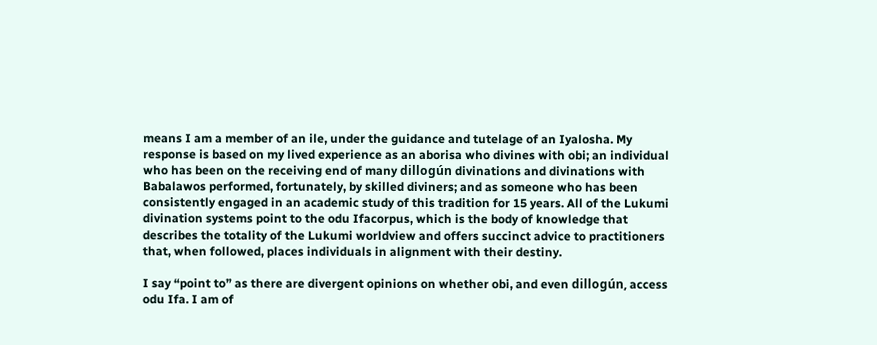means I am a member of an ile, under the guidance and tutelage of an Iyalosha. My response is based on my lived experience as an aborisa who divines with obi; an individual who has been on the receiving end of many dillogún divinations and divinations with Babalawos performed, fortunately, by skilled diviners; and as someone who has been consistently engaged in an academic study of this tradition for 15 years. All of the Lukumi divination systems point to the odu Ifacorpus, which is the body of knowledge that describes the totality of the Lukumi worldview and offers succinct advice to practitioners that, when followed, places individuals in alignment with their destiny.

I say “point to” as there are divergent opinions on whether obi, and even dillogún, access odu Ifa. I am of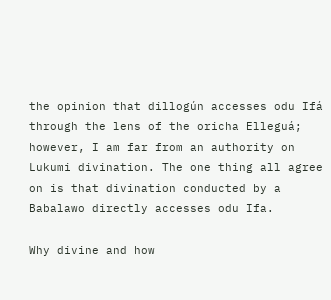the opinion that dillogún accesses odu Ifá through the lens of the oricha Elleguá; however, I am far from an authority on Lukumi divination. The one thing all agree on is that divination conducted by a Babalawo directly accesses odu Ifa.

Why divine and how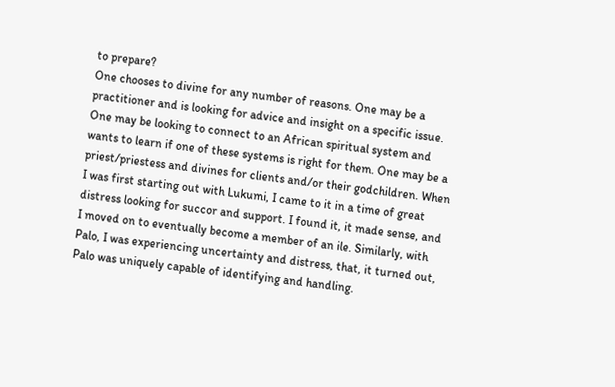to prepare?
One chooses to divine for any number of reasons. One may be a practitioner and is looking for advice and insight on a specific issue. One may be looking to connect to an African spiritual system and wants to learn if one of these systems is right for them. One may be a priest/priestess and divines for clients and/or their godchildren. When I was first starting out with Lukumi, I came to it in a time of great distress looking for succor and support. I found it, it made sense, and I moved on to eventually become a member of an ile. Similarly, with Palo, I was experiencing uncertainty and distress, that, it turned out, Palo was uniquely capable of identifying and handling.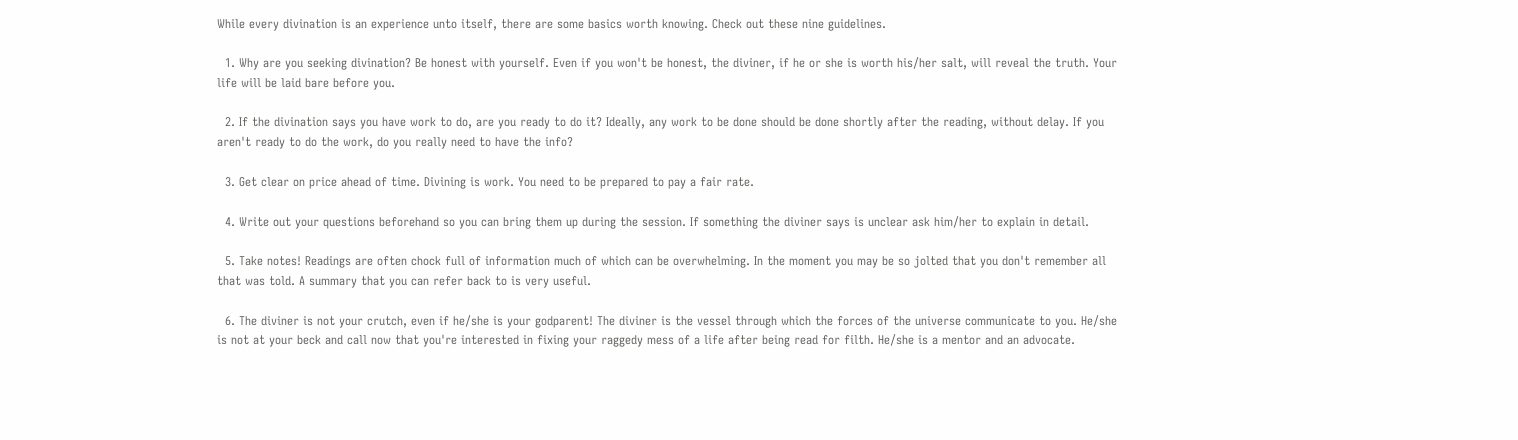While every divination is an experience unto itself, there are some basics worth knowing. Check out these nine guidelines.

  1. Why are you seeking divination? Be honest with yourself. Even if you won't be honest, the diviner, if he or she is worth his/her salt, will reveal the truth. Your life will be laid bare before you.

  2. If the divination says you have work to do, are you ready to do it? Ideally, any work to be done should be done shortly after the reading, without delay. If you aren't ready to do the work, do you really need to have the info?

  3. Get clear on price ahead of time. Divining is work. You need to be prepared to pay a fair rate.

  4. Write out your questions beforehand so you can bring them up during the session. If something the diviner says is unclear ask him/her to explain in detail.

  5. Take notes! Readings are often chock full of information much of which can be overwhelming. In the moment you may be so jolted that you don't remember all that was told. A summary that you can refer back to is very useful.

  6. The diviner is not your crutch, even if he/she is your godparent! The diviner is the vessel through which the forces of the universe communicate to you. He/she is not at your beck and call now that you're interested in fixing your raggedy mess of a life after being read for filth. He/she is a mentor and an advocate.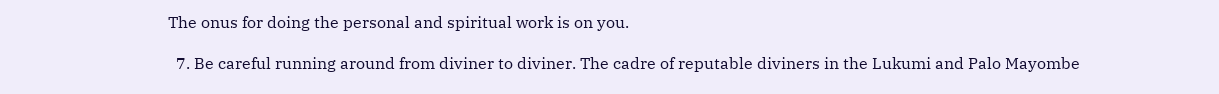The onus for doing the personal and spiritual work is on you.

  7. Be careful running around from diviner to diviner. The cadre of reputable diviners in the Lukumi and Palo Mayombe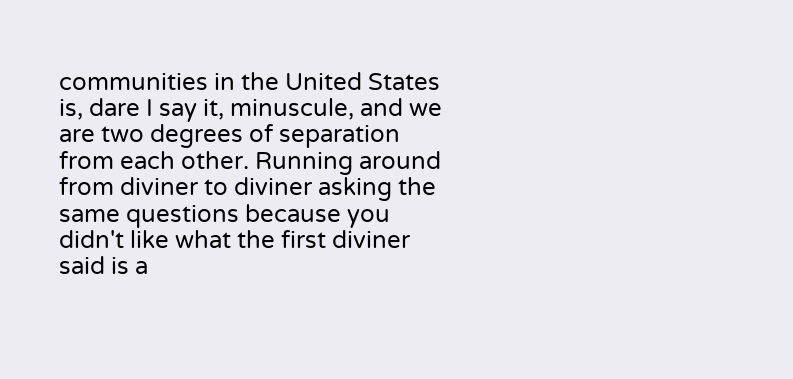communities in the United States is, dare I say it, minuscule, and we are two degrees of separation from each other. Running around from diviner to diviner asking the same questions because you didn't like what the first diviner said is a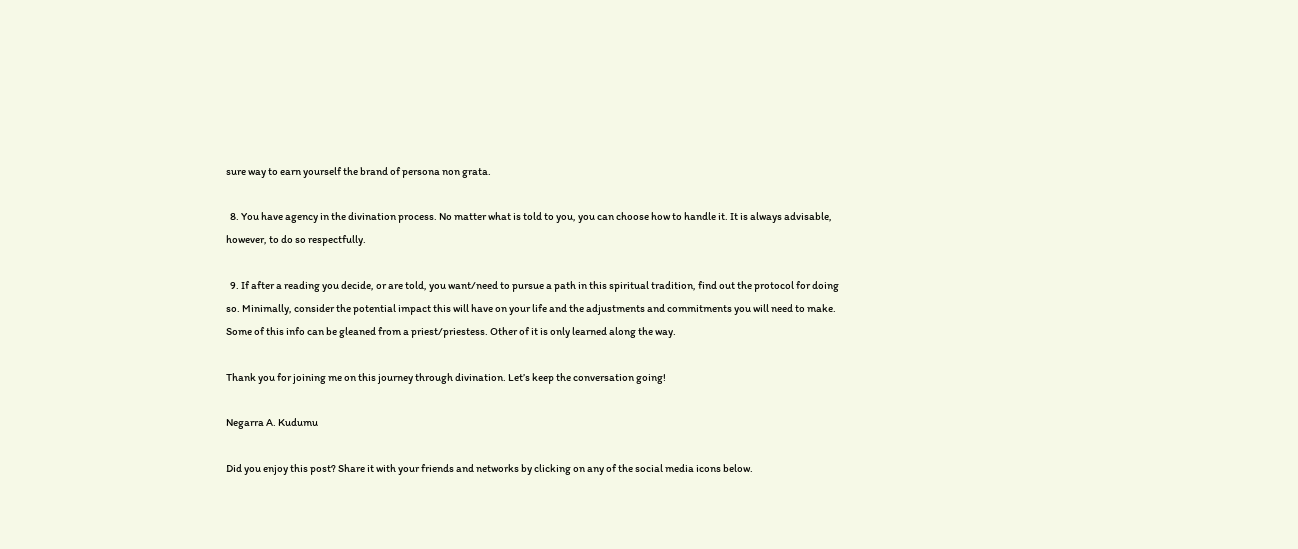sure way to earn yourself the brand of persona non grata.

  8. You have agency in the divination process. No matter what is told to you, you can choose how to handle it. It is always advisable, however, to do so respectfully.

  9. If after a reading you decide, or are told, you want/need to pursue a path in this spiritual tradition, find out the protocol for doing so. Minimally, consider the potential impact this will have on your life and the adjustments and commitments you will need to make. Some of this info can be gleaned from a priest/priestess. Other of it is only learned along the way.

Thank you for joining me on this journey through divination. Let’s keep the conversation going!

Negarra A. Kudumu

Did you enjoy this post? Share it with your friends and networks by clicking on any of the social media icons below.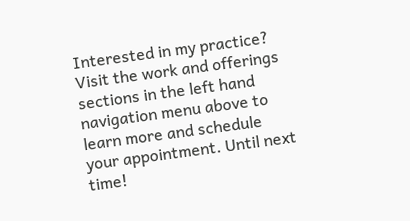Interested in my practice? Visit the work and offerings sections in the left hand navigation menu above to learn more and schedule your appointment. Until next time!